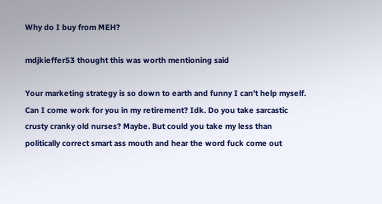Why do I buy from MEH?

mdjkieffer53 thought this was worth mentioning said

Your marketing strategy is so down to earth and funny I can’t help myself. Can I come work for you in my retirement? Idk. Do you take sarcastic crusty cranky old nurses? Maybe. But could you take my less than politically correct smart ass mouth and hear the word fuck come out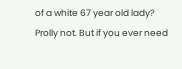of a white 67 year old lady? Prolly not. But if you ever need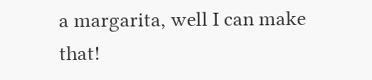a margarita, well I can make that!